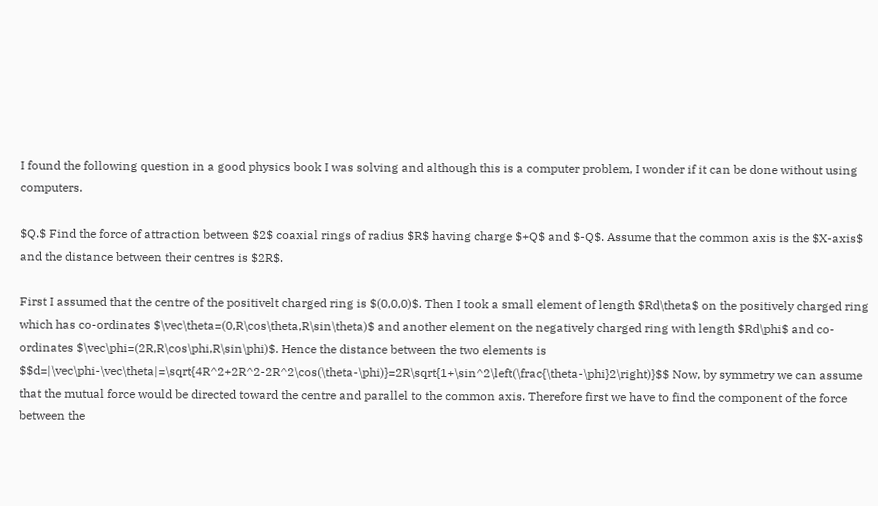I found the following question in a good physics book I was solving and although this is a computer problem, I wonder if it can be done without using computers.

$Q.$ Find the force of attraction between $2$ coaxial rings of radius $R$ having charge $+Q$ and $-Q$. Assume that the common axis is the $X-axis$ and the distance between their centres is $2R$.

First I assumed that the centre of the positivelt charged ring is $(0,0,0)$. Then I took a small element of length $Rd\theta$ on the positively charged ring which has co-ordinates $\vec\theta=(0,R\cos\theta,R\sin\theta)$ and another element on the negatively charged ring with length $Rd\phi$ and co-ordinates $\vec\phi=(2R,R\cos\phi,R\sin\phi)$. Hence the distance between the two elements is $$d=|\vec\phi-\vec\theta|=\sqrt{4R^2+2R^2-2R^2\cos(\theta-\phi)}=2R\sqrt{1+\sin^2\left(\frac{\theta-\phi}2\right)}$$ Now, by symmetry we can assume that the mutual force would be directed toward the centre and parallel to the common axis. Therefore first we have to find the component of the force between the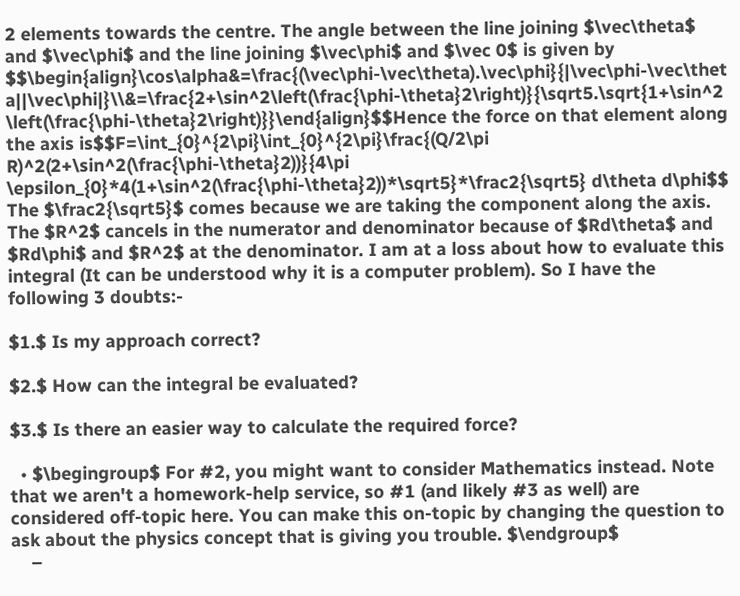2 elements towards the centre. The angle between the line joining $\vec\theta$ and $\vec\phi$ and the line joining $\vec\phi$ and $\vec 0$ is given by $$\begin{align}\cos\alpha&=\frac{(\vec\phi-\vec\theta).\vec\phi}{|\vec\phi-\vec\theta||\vec\phi|}\\&=\frac{2+\sin^2\left(\frac{\phi-\theta}2\right)}{\sqrt5.\sqrt{1+\sin^2\left(\frac{\phi-\theta}2\right)}}\end{align}$$Hence the force on that element along the axis is$$F=\int_{0}^{2\pi}\int_{0}^{2\pi}\frac{(Q/2\pi R)^2(2+\sin^2(\frac{\phi-\theta}2))}{4\pi \epsilon_{0}*4(1+\sin^2(\frac{\phi-\theta}2))*\sqrt5}*\frac2{\sqrt5} d\theta d\phi$$ The $\frac2{\sqrt5}$ comes because we are taking the component along the axis. The $R^2$ cancels in the numerator and denominator because of $Rd\theta$ and $Rd\phi$ and $R^2$ at the denominator. I am at a loss about how to evaluate this integral (It can be understood why it is a computer problem). So I have the following 3 doubts:-

$1.$ Is my approach correct?

$2.$ How can the integral be evaluated?

$3.$ Is there an easier way to calculate the required force?

  • $\begingroup$ For #2, you might want to consider Mathematics instead. Note that we aren't a homework-help service, so #1 (and likely #3 as well) are considered off-topic here. You can make this on-topic by changing the question to ask about the physics concept that is giving you trouble. $\endgroup$
    –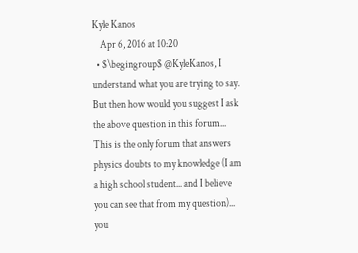Kyle Kanos
    Apr 6, 2016 at 10:20
  • $\begingroup$ @KyleKanos, I understand what you are trying to say. But then how would you suggest I ask the above question in this forum... This is the only forum that answers physics doubts to my knowledge (I am a high school student... and I believe you can see that from my question)... you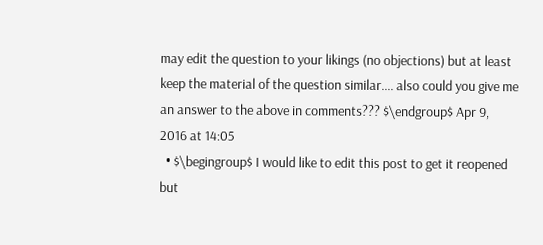may edit the question to your likings (no objections) but at least keep the material of the question similar.... also could you give me an answer to the above in comments??? $\endgroup$ Apr 9, 2016 at 14:05
  • $\begingroup$ I would like to edit this post to get it reopened but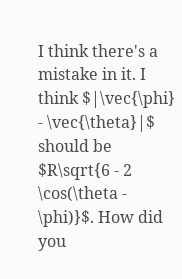I think there's a mistake in it. I think $|\vec{\phi} - \vec{\theta}|$ should be $R\sqrt{6 - 2 \cos(\theta - \phi)}$. How did you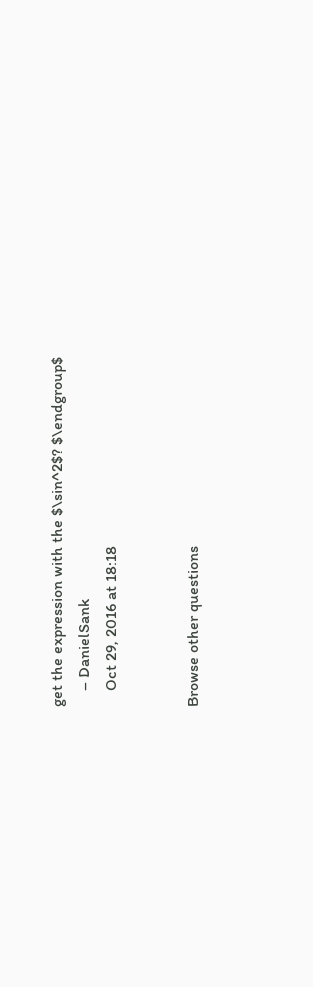get the expression with the $\sin^2$? $\endgroup$
    – DanielSank
    Oct 29, 2016 at 18:18


Browse other questions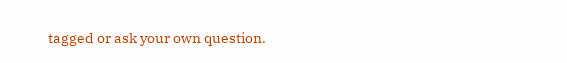tagged or ask your own question.